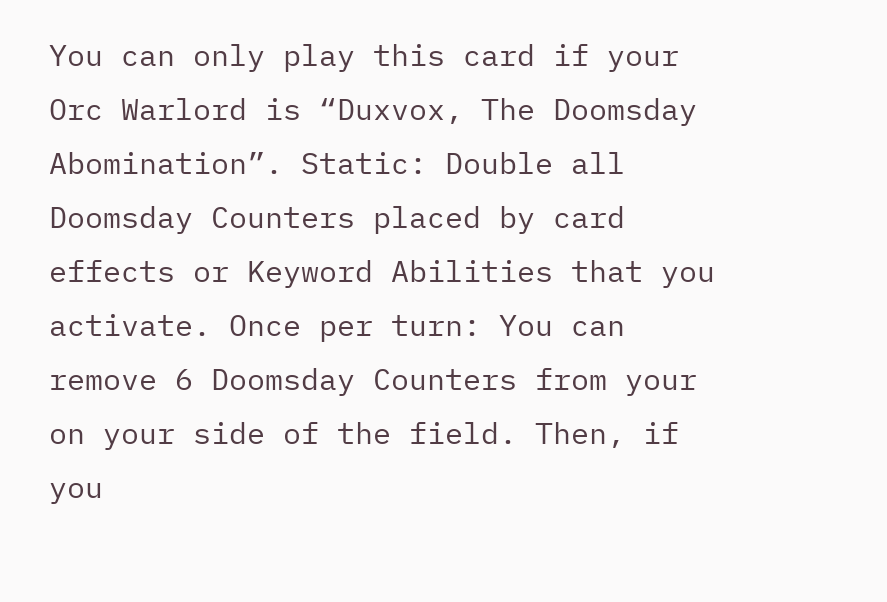You can only play this card if your Orc Warlord is “Duxvox, The Doomsday Abomination”. Static: Double all Doomsday Counters placed by card effects or Keyword Abilities that you activate. Once per turn: You can remove 6 Doomsday Counters from your on your side of the field. Then, if you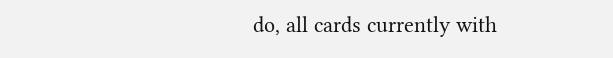do, all cards currently with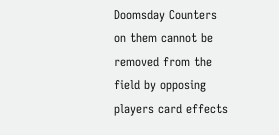Doomsday Counters on them cannot be removed from the field by opposing players card effects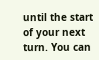until the start of your next turn. You can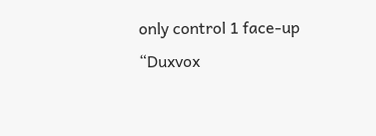only control 1 face-up “Duxvox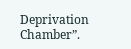Deprivation Chamber”.